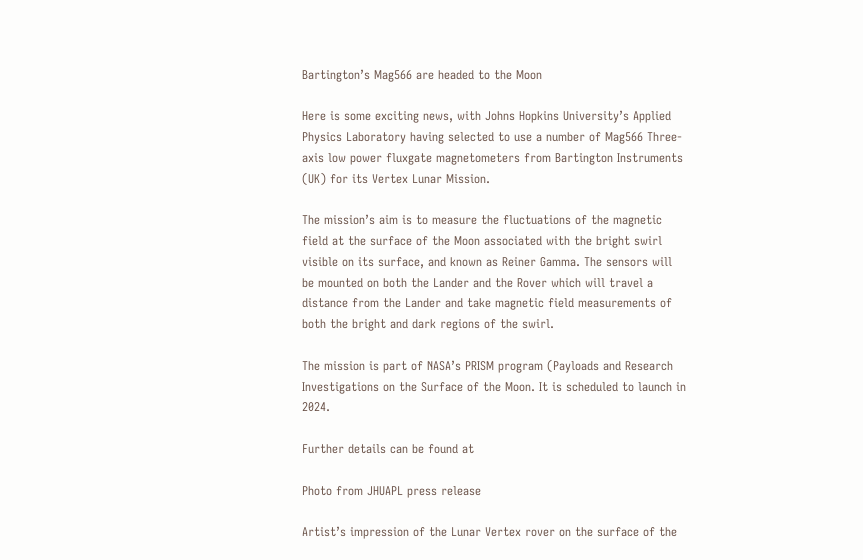Bartington’s Mag566 are headed to the Moon

Here is some exciting news, with Johns Hopkins University’s Applied Physics Laboratory having selected to use a number of Mag566 Three-axis low power fluxgate magnetometers from Bartington Instruments (UK) for its Vertex Lunar Mission.

The mission’s aim is to measure the fluctuations of the magnetic field at the surface of the Moon associated with the bright swirl visible on its surface, and known as Reiner Gamma. The sensors will be mounted on both the Lander and the Rover which will travel a distance from the Lander and take magnetic field measurements of both the bright and dark regions of the swirl.

The mission is part of NASA’s PRISM program (Payloads and Research Investigations on the Surface of the Moon. It is scheduled to launch in 2024.

Further details can be found at

Photo from JHUAPL press release

Artist’s impression of the Lunar Vertex rover on the surface of the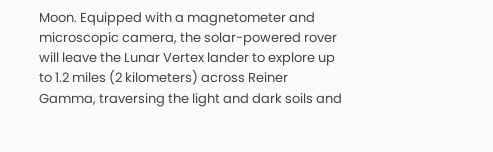Moon. Equipped with a magnetometer and microscopic camera, the solar-powered rover will leave the Lunar Vertex lander to explore up to 1.2 miles (2 kilometers) across Reiner Gamma, traversing the light and dark soils and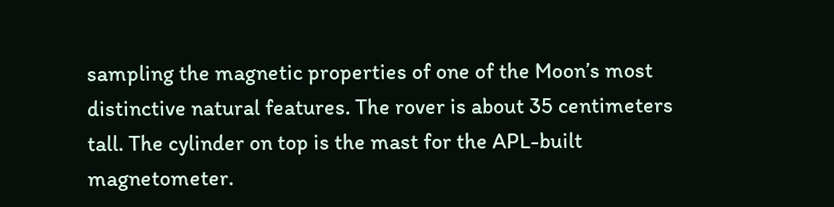sampling the magnetic properties of one of the Moon’s most distinctive natural features. The rover is about 35 centimeters tall. The cylinder on top is the mast for the APL-built magnetometer.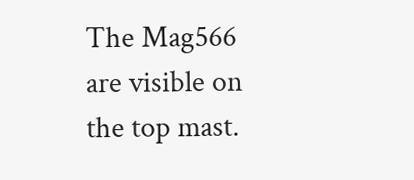The Mag566 are visible on the top mast.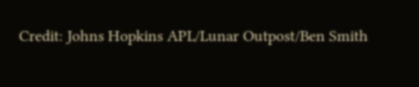Credit: Johns Hopkins APL/Lunar Outpost/Ben Smith